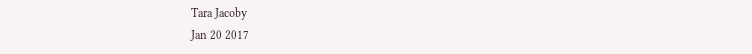Tara Jacoby
Jan 20 2017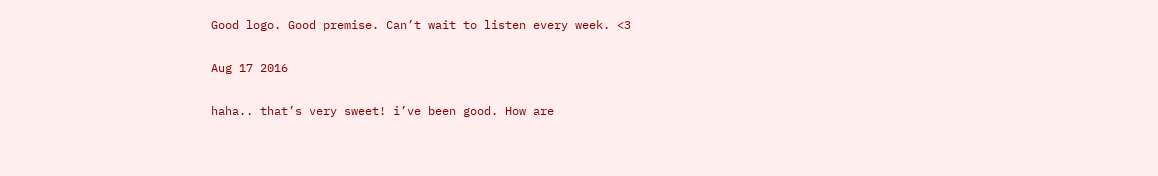Good logo. Good premise. Can’t wait to listen every week. <3

Aug 17 2016

haha.. that’s very sweet! i’ve been good. How are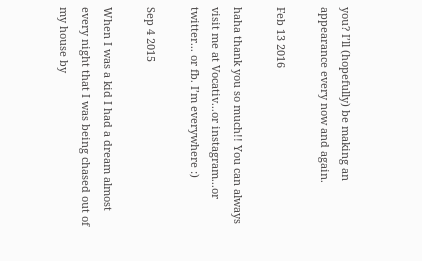you? I’ll (hopefully) be making an appearance every now and again.

Feb 13 2016

haha thank you so much!! You can always visit me at Vocativ...or instagram...or twitter... or fb. I’m everywhere :)

Sep 4 2015

When I was a kid I had a dream almost every night that I was being chased out of my house by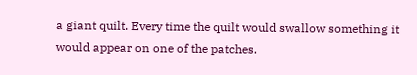a giant quilt. Every time the quilt would swallow something it would appear on one of the patches.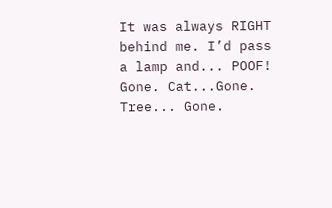It was always RIGHT behind me. I’d pass a lamp and... POOF! Gone. Cat...Gone. Tree... Gone.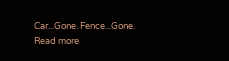Car...Gone. Fence...Gone. Read more